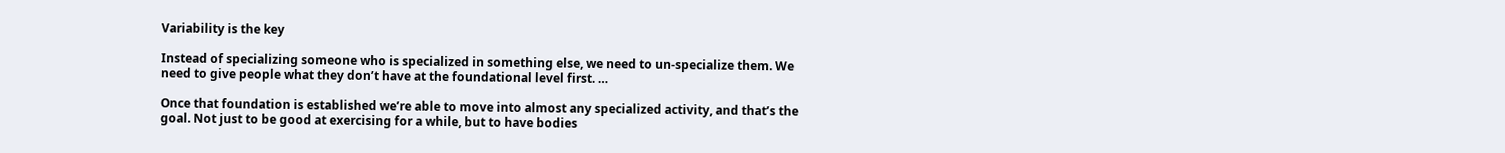Variability is the key

Instead of specializing someone who is specialized in something else, we need to un-specialize them. We need to give people what they don’t have at the foundational level first. …

Once that foundation is established we’re able to move into almost any specialized activity, and that’s the goal. Not just to be good at exercising for a while, but to have bodies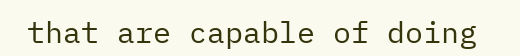that are capable of doing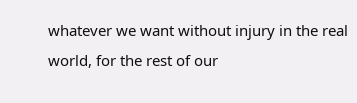whatever we want without injury in the real world, for the rest of our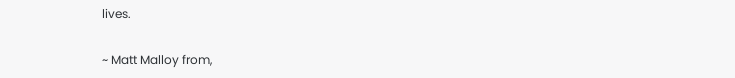lives.

~ Matt Malloy from,